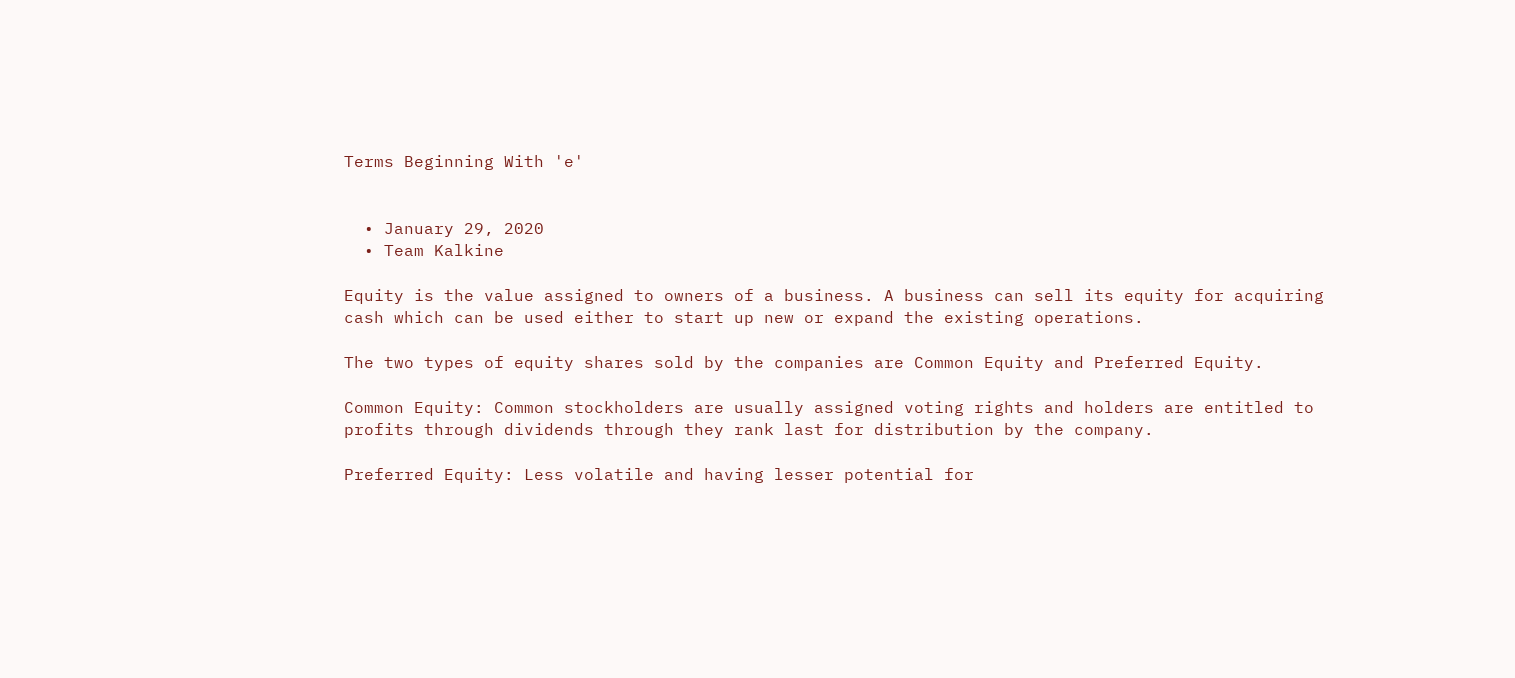Terms Beginning With 'e'


  • January 29, 2020
  • Team Kalkine

Equity is the value assigned to owners of a business. A business can sell its equity for acquiring cash which can be used either to start up new or expand the existing operations.

The two types of equity shares sold by the companies are Common Equity and Preferred Equity.

Common Equity: Common stockholders are usually assigned voting rights and holders are entitled to profits through dividends through they rank last for distribution by the company.

Preferred Equity: Less volatile and having lesser potential for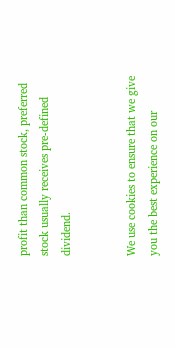profit than common stock, preferred stock usually receives pre-defined dividend.


We use cookies to ensure that we give you the best experience on our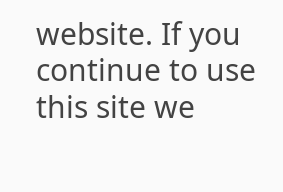website. If you continue to use this site we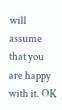will assume that you are happy with it. OK